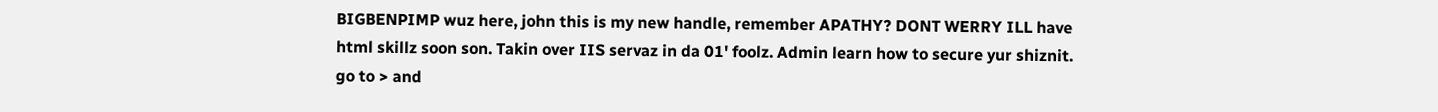BIGBENPIMP wuz here, john this is my new handle, remember APATHY? DONT WERRY ILL have html skillz soon son. Takin over IIS servaz in da 01' foolz. Admin learn how to secure yur shiznit. go to > and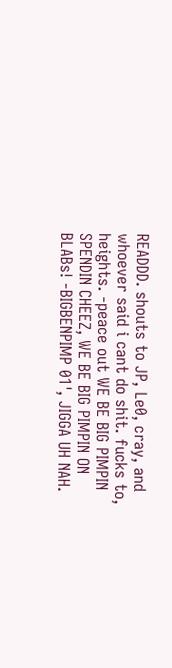READDD. shouts to JP, Le0, cray, and whoever said i cant do shit. fucks to, heights. -peace out WE BE BIG PIMPIN SPENDIN CHEEZ, WE BE BIG PIMPIN ON BLABs! -BIGBENPIMP 01', JIGGA UH NAH.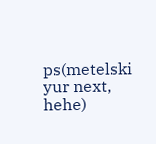ps(metelski yur next, hehe)